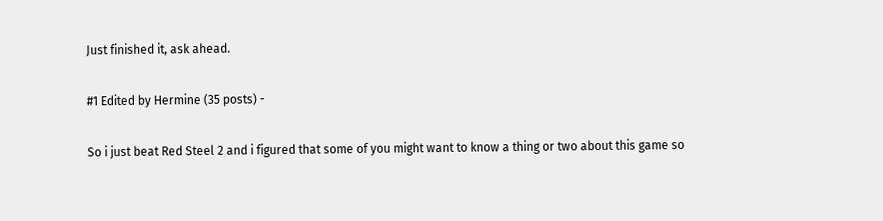Just finished it, ask ahead.

#1 Edited by Hermine (35 posts) -

So i just beat Red Steel 2 and i figured that some of you might want to know a thing or two about this game so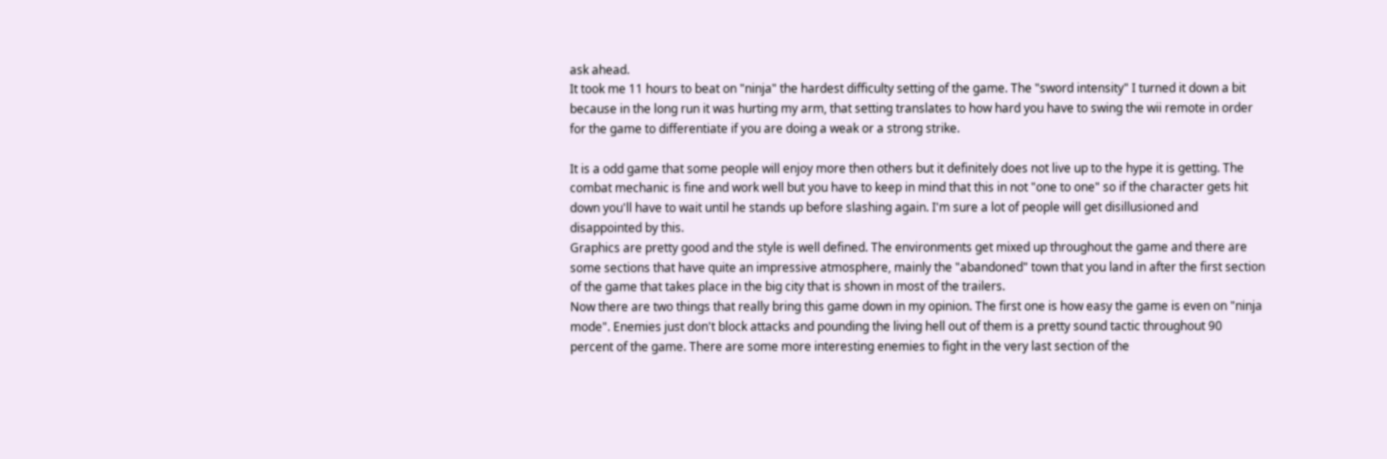ask ahead.
It took me 11 hours to beat on "ninja" the hardest difficulty setting of the game. The "sword intensity" I turned it down a bit because in the long run it was hurting my arm, that setting translates to how hard you have to swing the wii remote in order for the game to differentiate if you are doing a weak or a strong strike.

It is a odd game that some people will enjoy more then others but it definitely does not live up to the hype it is getting. The combat mechanic is fine and work well but you have to keep in mind that this in not "one to one" so if the character gets hit down you'll have to wait until he stands up before slashing again. I'm sure a lot of people will get disillusioned and disappointed by this.
Graphics are pretty good and the style is well defined. The environments get mixed up throughout the game and there are some sections that have quite an impressive atmosphere, mainly the "abandoned" town that you land in after the first section of the game that takes place in the big city that is shown in most of the trailers.
Now there are two things that really bring this game down in my opinion. The first one is how easy the game is even on "ninja mode". Enemies just don't block attacks and pounding the living hell out of them is a pretty sound tactic throughout 90 percent of the game. There are some more interesting enemies to fight in the very last section of the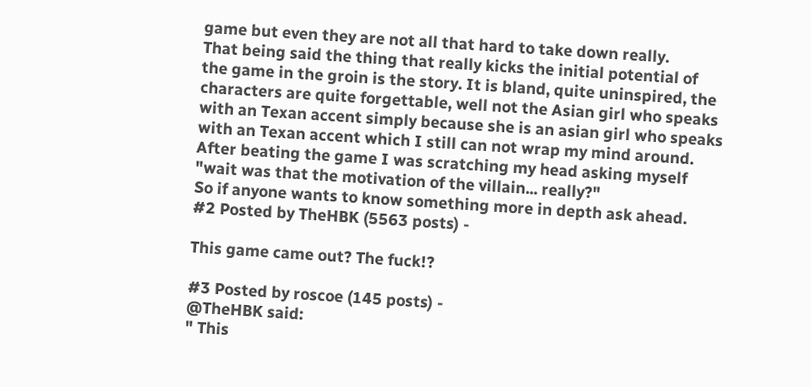game but even they are not all that hard to take down really.
That being said the thing that really kicks the initial potential of the game in the groin is the story. It is bland, quite uninspired, the characters are quite forgettable, well not the Asian girl who speaks with an Texan accent simply because she is an asian girl who speaks with an Texan accent which I still can not wrap my mind around. After beating the game I was scratching my head asking myself "wait was that the motivation of the villain... really?"
So if anyone wants to know something more in depth ask ahead.
#2 Posted by TheHBK (5563 posts) -

This game came out? The fuck!?

#3 Posted by roscoe (145 posts) -
@TheHBK said:
" This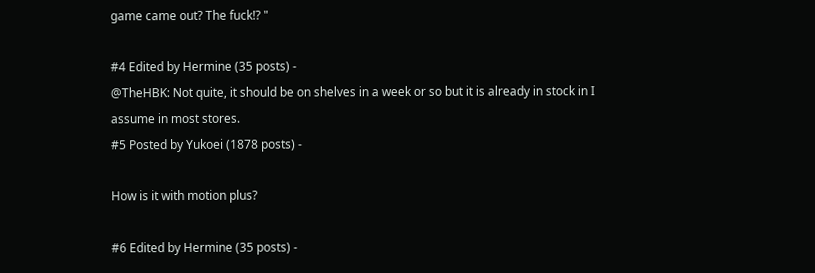game came out? The fuck!? "

#4 Edited by Hermine (35 posts) -
@TheHBK: Not quite, it should be on shelves in a week or so but it is already in stock in I assume in most stores.
#5 Posted by Yukoei (1878 posts) -

How is it with motion plus?

#6 Edited by Hermine (35 posts) -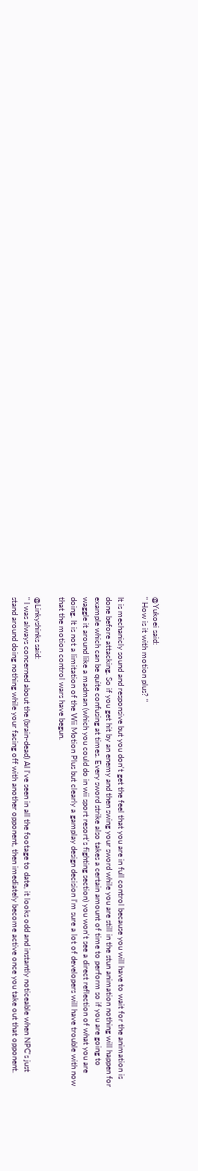@Yukoei said:
" How is it with motion plus? "

It is mechanicly sound and responsive but you don't get the feel that you are in full control because you will have to wait for the animation is done before attacking. So if you get hit by an enemy and then swing your sword while you are still in the stun animation nothing will happen for example which can be quite confusing at times. Every sword strike also takes a certain amount of time to perform so if you are going to waggle it around like a madman (which you could do in wii sport resort's fighting section) you won't see a direct reflection of what you are doing. It is not a limitation of the Wii Motion Plus but clearly a gamplay design decision I'm sure a lot of developers will have trouble with now that the motion control wars have begun.

@Linkyshinks said:
" I was always concerned about the (brain-dead) AI I've seen in all the footage to date, it looks odd and instantly noticeable when NPC's just stand around doing nothing while your facing off with another opponent, then imediately become active once you take out that opponent.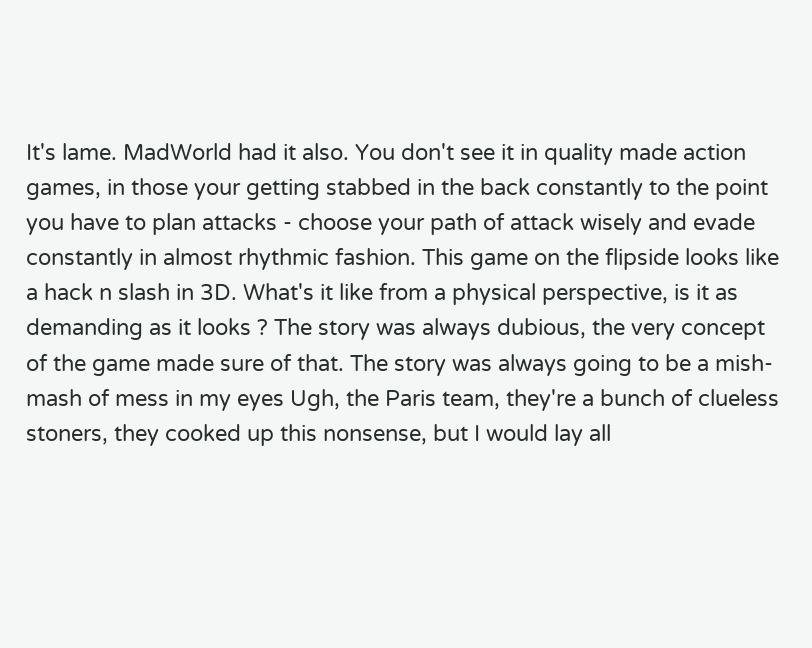It's lame. MadWorld had it also. You don't see it in quality made action games, in those your getting stabbed in the back constantly to the point you have to plan attacks - choose your path of attack wisely and evade constantly in almost rhythmic fashion. This game on the flipside looks like a hack n slash in 3D. What's it like from a physical perspective, is it as demanding as it looks ? The story was always dubious, the very concept of the game made sure of that. The story was always going to be a mish-mash of mess in my eyes Ugh, the Paris team, they're a bunch of clueless stoners, they cooked up this nonsense, but I would lay all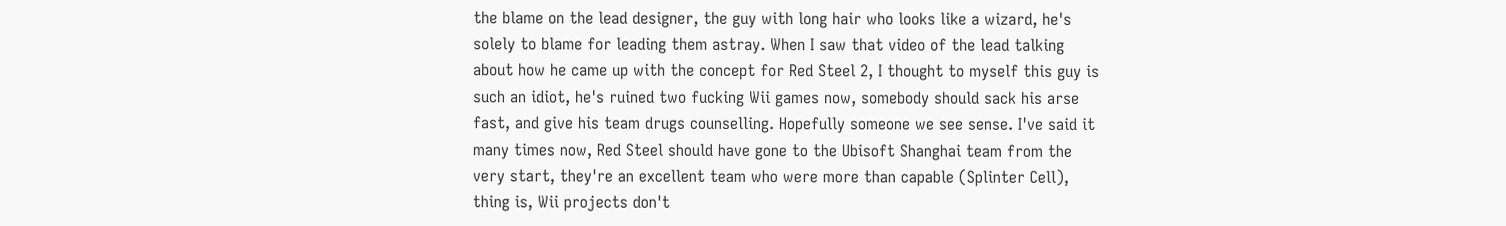the blame on the lead designer, the guy with long hair who looks like a wizard, he's solely to blame for leading them astray. When I saw that video of the lead talking about how he came up with the concept for Red Steel 2, I thought to myself this guy is such an idiot, he's ruined two fucking Wii games now, somebody should sack his arse fast, and give his team drugs counselling. Hopefully someone we see sense. I've said it many times now, Red Steel should have gone to the Ubisoft Shanghai team from the very start, they're an excellent team who were more than capable (Splinter Cell), thing is, Wii projects don't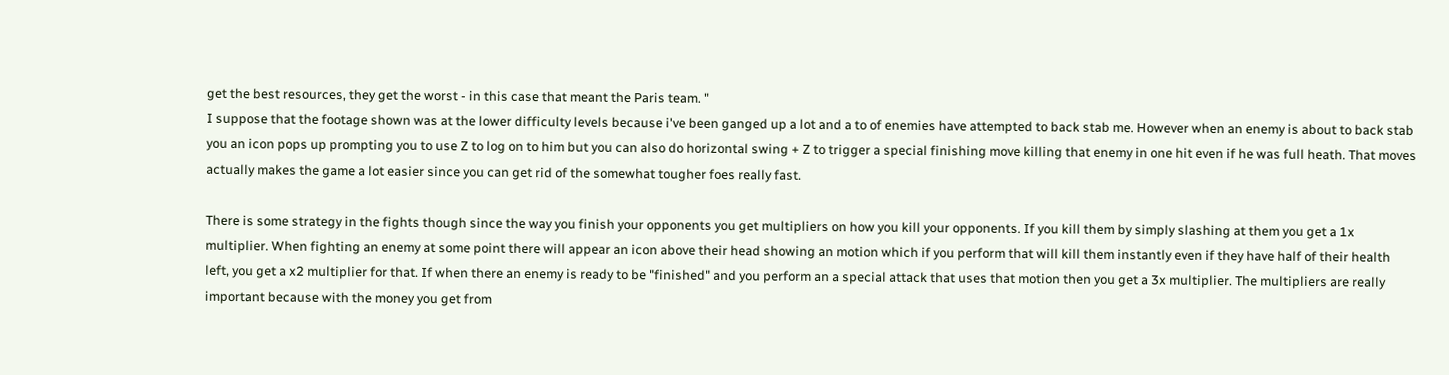get the best resources, they get the worst - in this case that meant the Paris team. "
I suppose that the footage shown was at the lower difficulty levels because i've been ganged up a lot and a to of enemies have attempted to back stab me. However when an enemy is about to back stab you an icon pops up prompting you to use Z to log on to him but you can also do horizontal swing + Z to trigger a special finishing move killing that enemy in one hit even if he was full heath. That moves actually makes the game a lot easier since you can get rid of the somewhat tougher foes really fast.

There is some strategy in the fights though since the way you finish your opponents you get multipliers on how you kill your opponents. If you kill them by simply slashing at them you get a 1x multiplier. When fighting an enemy at some point there will appear an icon above their head showing an motion which if you perform that will kill them instantly even if they have half of their health left, you get a x2 multiplier for that. If when there an enemy is ready to be "finished" and you perform an a special attack that uses that motion then you get a 3x multiplier. The multipliers are really important because with the money you get from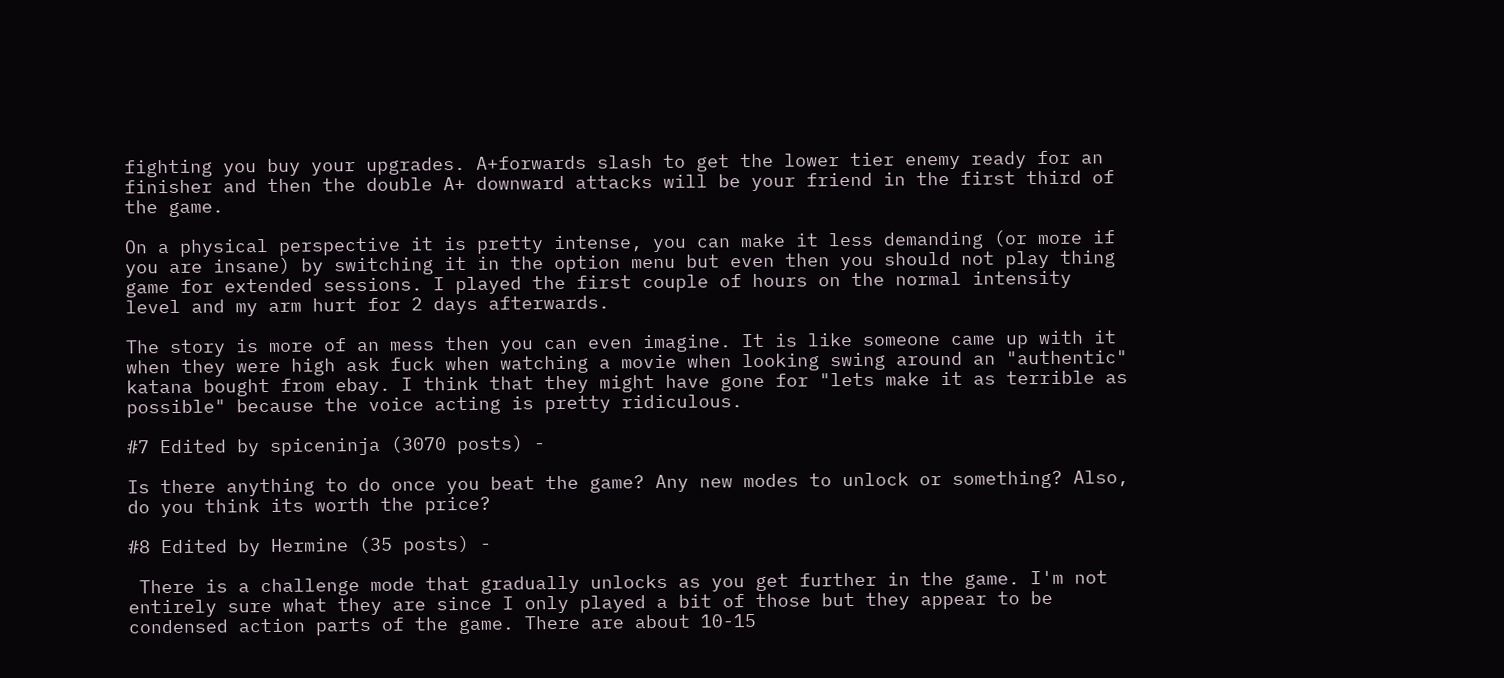fighting you buy your upgrades. A+forwards slash to get the lower tier enemy ready for an finisher and then the double A+ downward attacks will be your friend in the first third of the game.

On a physical perspective it is pretty intense, you can make it less demanding (or more if you are insane) by switching it in the option menu but even then you should not play thing game for extended sessions. I played the first couple of hours on the normal intensity level and my arm hurt for 2 days afterwards.

The story is more of an mess then you can even imagine. It is like someone came up with it when they were high ask fuck when watching a movie when looking swing around an "authentic" katana bought from ebay. I think that they might have gone for "lets make it as terrible as possible" because the voice acting is pretty ridiculous.

#7 Edited by spiceninja (3070 posts) -

Is there anything to do once you beat the game? Any new modes to unlock or something? Also, do you think its worth the price?

#8 Edited by Hermine (35 posts) -

 There is a challenge mode that gradually unlocks as you get further in the game. I'm not entirely sure what they are since I only played a bit of those but they appear to be condensed action parts of the game. There are about 10-15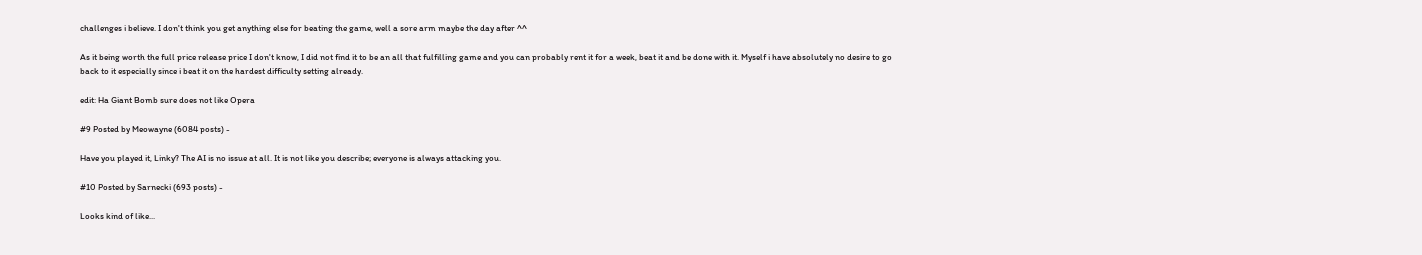challenges i believe. I don't think you get anything else for beating the game, well a sore arm maybe the day after ^^

As it being worth the full price release price I don't know, I did not find it to be an all that fulfilling game and you can probably rent it for a week, beat it and be done with it. Myself i have absolutely no desire to go back to it especially since i beat it on the hardest difficulty setting already.

edit: Ha Giant Bomb sure does not like Opera

#9 Posted by Meowayne (6084 posts) -

Have you played it, Linky? The AI is no issue at all. It is not like you describe; everyone is always attacking you.

#10 Posted by Sarnecki (693 posts) -

Looks kind of like...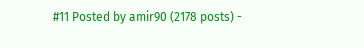#11 Posted by amir90 (2178 posts) -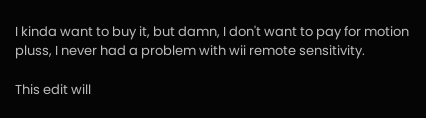I kinda want to buy it, but damn, I don't want to pay for motion pluss, I never had a problem with wii remote sensitivity.

This edit will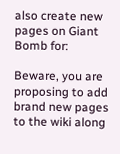also create new pages on Giant Bomb for:

Beware, you are proposing to add brand new pages to the wiki along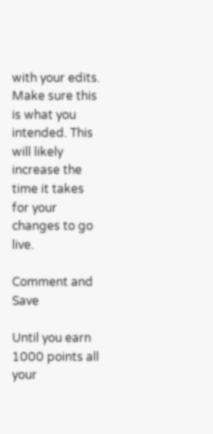with your edits. Make sure this is what you intended. This will likely increase the time it takes for your changes to go live.

Comment and Save

Until you earn 1000 points all your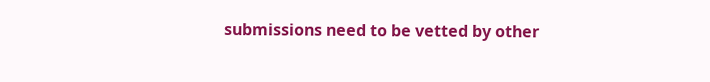submissions need to be vetted by other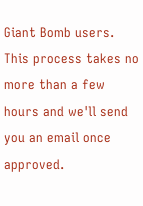Giant Bomb users. This process takes no more than a few hours and we'll send you an email once approved.